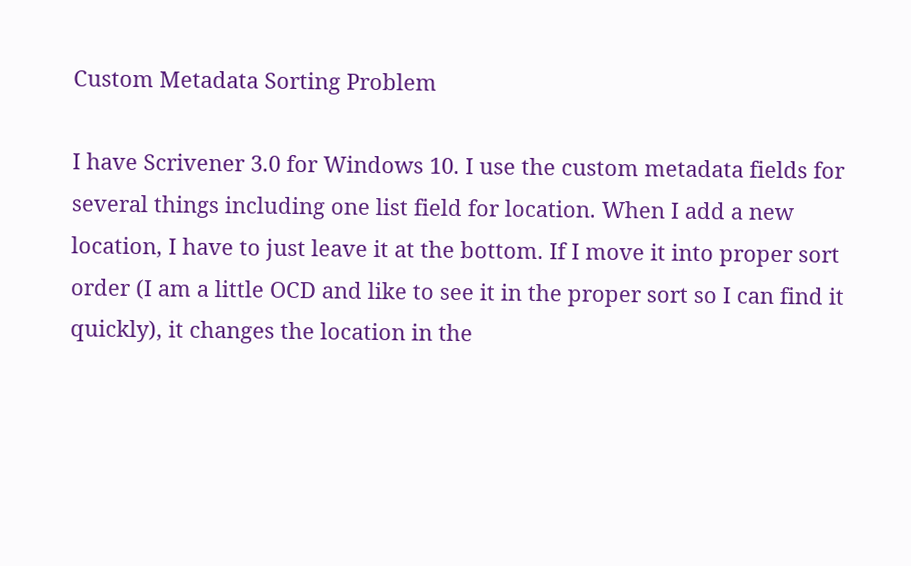Custom Metadata Sorting Problem

I have Scrivener 3.0 for Windows 10. I use the custom metadata fields for several things including one list field for location. When I add a new location, I have to just leave it at the bottom. If I move it into proper sort order (I am a little OCD and like to see it in the proper sort so I can find it quickly), it changes the location in the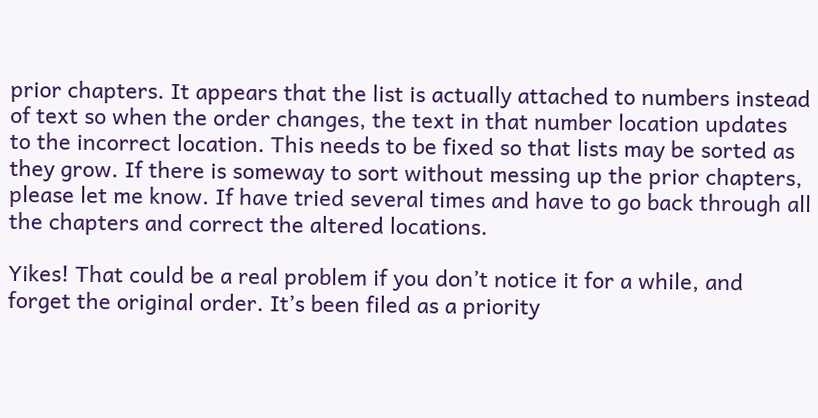prior chapters. It appears that the list is actually attached to numbers instead of text so when the order changes, the text in that number location updates to the incorrect location. This needs to be fixed so that lists may be sorted as they grow. If there is someway to sort without messing up the prior chapters, please let me know. If have tried several times and have to go back through all the chapters and correct the altered locations.

Yikes! That could be a real problem if you don’t notice it for a while, and forget the original order. It’s been filed as a priority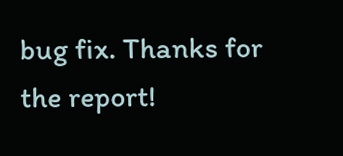bug fix. Thanks for the report!